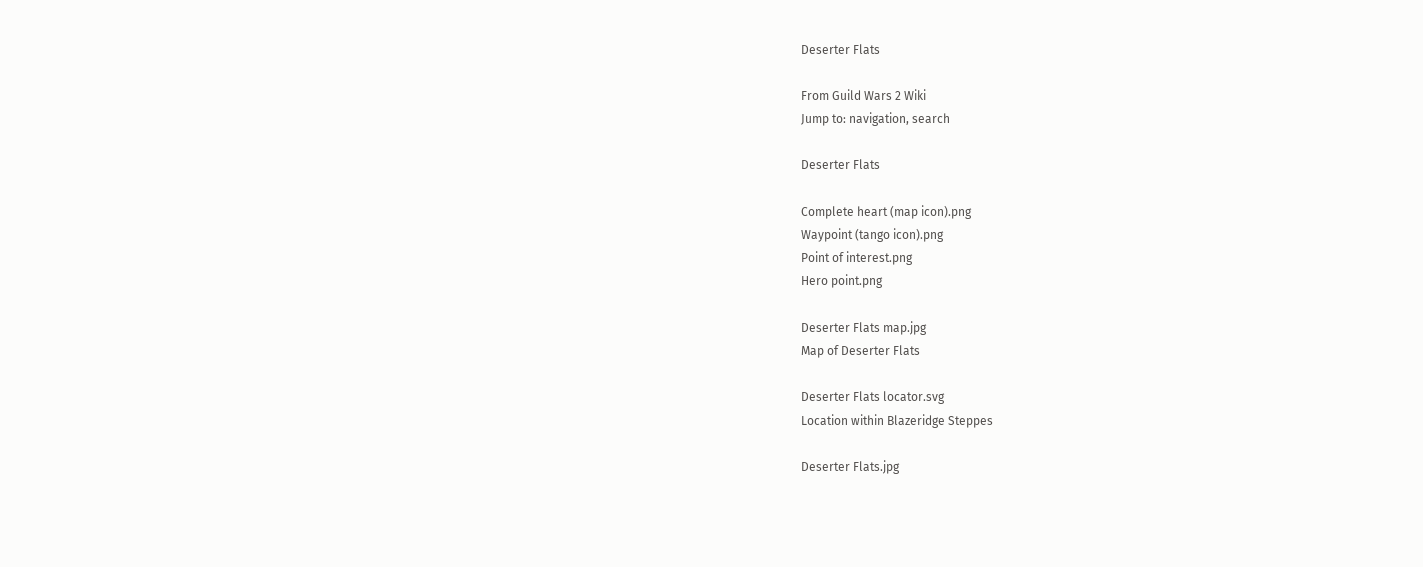Deserter Flats

From Guild Wars 2 Wiki
Jump to: navigation, search

Deserter Flats

Complete heart (map icon).png
Waypoint (tango icon).png
Point of interest.png
Hero point.png

Deserter Flats map.jpg
Map of Deserter Flats

Deserter Flats locator.svg
Location within Blazeridge Steppes

Deserter Flats.jpg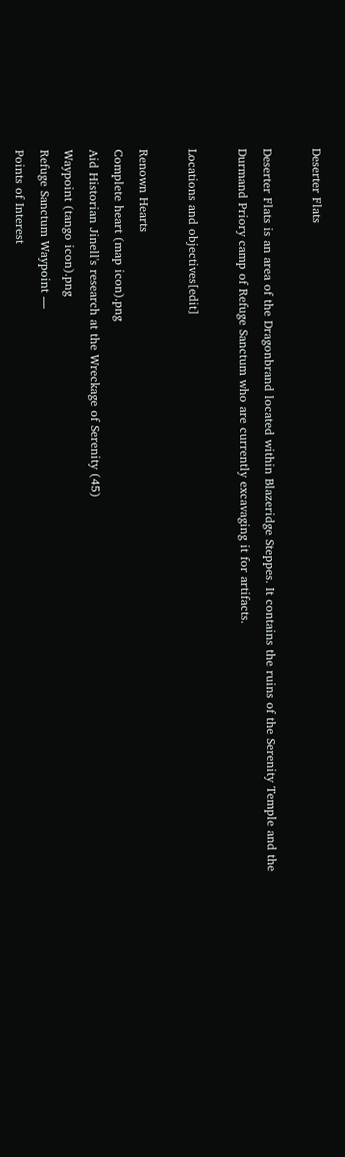Deserter Flats

Deserter Flats is an area of the Dragonbrand located within Blazeridge Steppes. It contains the ruins of the Serenity Temple and the Durmand Priory camp of Refuge Sanctum who are currently excavaging it for artifacts.

Locations and objectives[edit]

Renown Hearts
Complete heart (map icon).png
Aid Historian Jinell's research at the Wreckage of Serenity (45)
Waypoint (tango icon).png
Refuge Sanctum Waypoint —
Points of Interest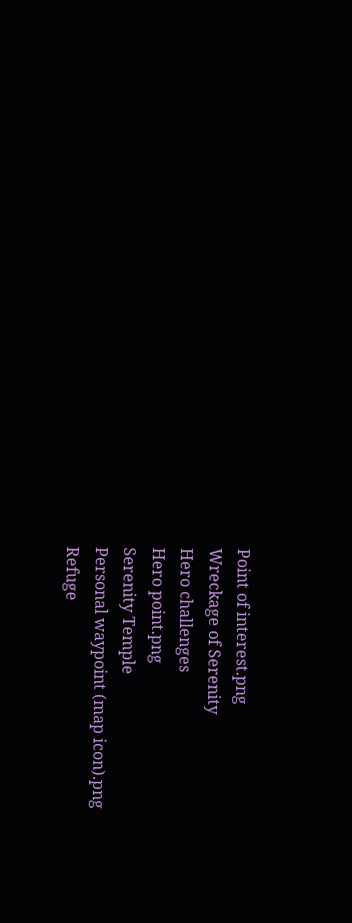Point of interest.png
Wreckage of Serenity
Hero challenges
Hero point.png
Serenity Temple
Personal waypoint (map icon).png
Refuge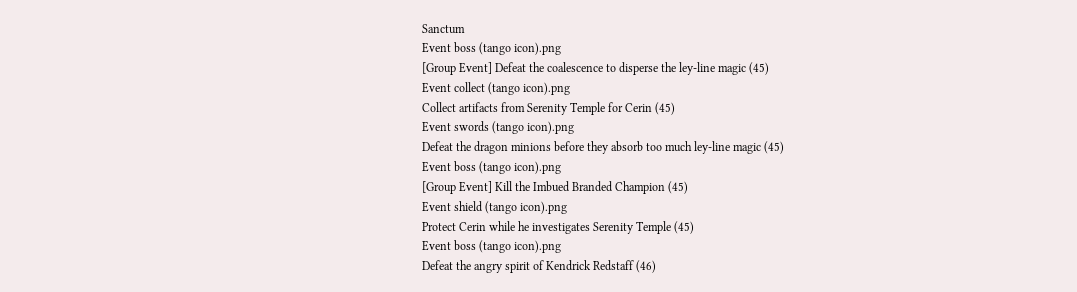Sanctum
Event boss (tango icon).png
[Group Event] Defeat the coalescence to disperse the ley-line magic (45)
Event collect (tango icon).png
Collect artifacts from Serenity Temple for Cerin (45)
Event swords (tango icon).png
Defeat the dragon minions before they absorb too much ley-line magic (45)
Event boss (tango icon).png
[Group Event] Kill the Imbued Branded Champion (45)
Event shield (tango icon).png
Protect Cerin while he investigates Serenity Temple (45)
Event boss (tango icon).png
Defeat the angry spirit of Kendrick Redstaff (46)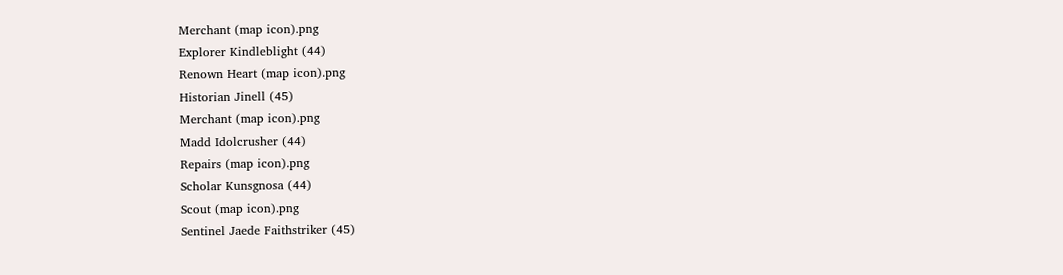Merchant (map icon).png
Explorer Kindleblight (44)
Renown Heart (map icon).png
Historian Jinell (45)
Merchant (map icon).png
Madd Idolcrusher (44)
Repairs (map icon).png
Scholar Kunsgnosa (44)
Scout (map icon).png
Sentinel Jaede Faithstriker (45)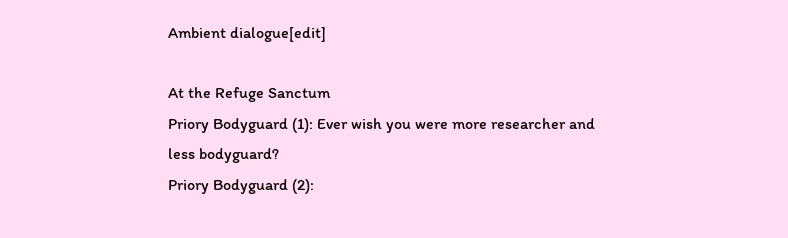Ambient dialogue[edit]

At the Refuge Sanctum
Priory Bodyguard (1): Ever wish you were more researcher and less bodyguard?
Priory Bodyguard (2):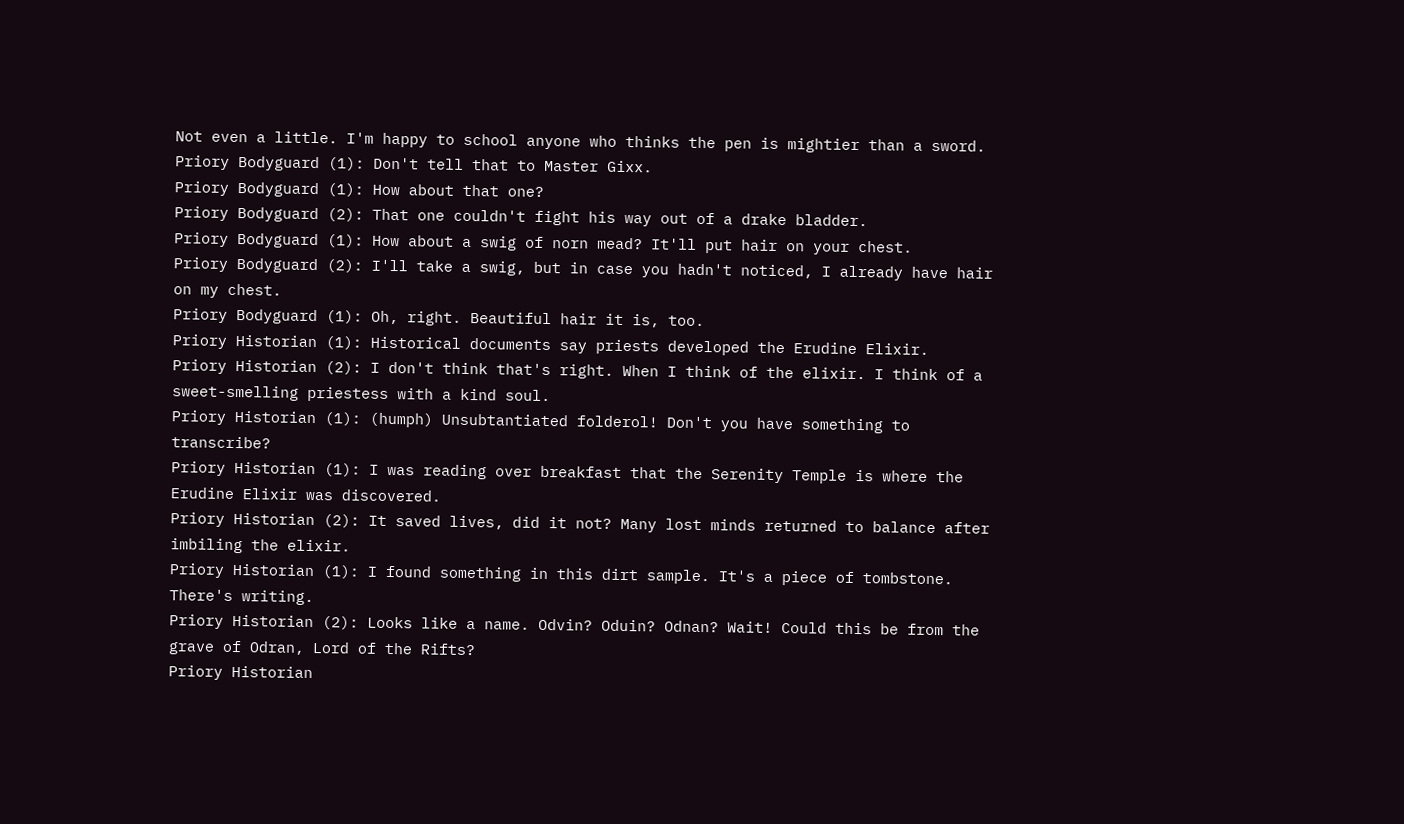Not even a little. I'm happy to school anyone who thinks the pen is mightier than a sword.
Priory Bodyguard (1): Don't tell that to Master Gixx.
Priory Bodyguard (1): How about that one?
Priory Bodyguard (2): That one couldn't fight his way out of a drake bladder.
Priory Bodyguard (1): How about a swig of norn mead? It'll put hair on your chest.
Priory Bodyguard (2): I'll take a swig, but in case you hadn't noticed, I already have hair on my chest.
Priory Bodyguard (1): Oh, right. Beautiful hair it is, too.
Priory Historian (1): Historical documents say priests developed the Erudine Elixir.
Priory Historian (2): I don't think that's right. When I think of the elixir. I think of a sweet-smelling priestess with a kind soul.
Priory Historian (1): (humph) Unsubtantiated folderol! Don't you have something to transcribe?
Priory Historian (1): I was reading over breakfast that the Serenity Temple is where the Erudine Elixir was discovered.
Priory Historian (2): It saved lives, did it not? Many lost minds returned to balance after imbiling the elixir.
Priory Historian (1): I found something in this dirt sample. It's a piece of tombstone. There's writing.
Priory Historian (2): Looks like a name. Odvin? Oduin? Odnan? Wait! Could this be from the grave of Odran, Lord of the Rifts?
Priory Historian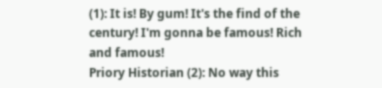(1): It is! By gum! It's the find of the century! I'm gonna be famous! Rich and famous!
Priory Historian (2): No way this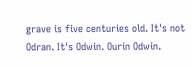grave is five centuries old. It's not Odran. It's Odwin. Ourin Odwin.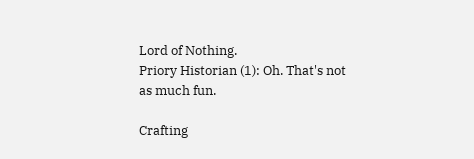Lord of Nothing.
Priory Historian (1): Oh. That's not as much fun.

Crafting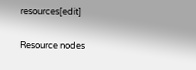resources[edit]

Resource nodes